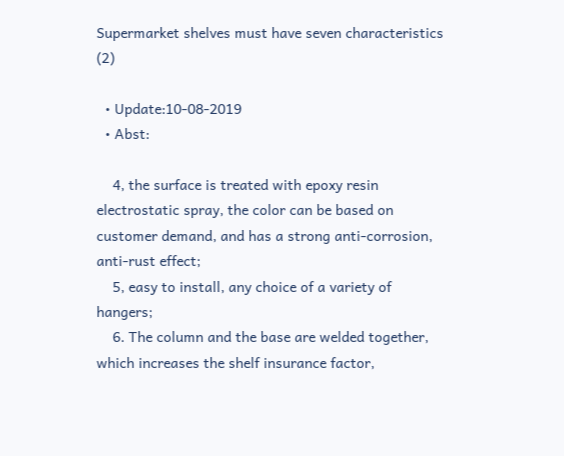Supermarket shelves must have seven characteristics (2)

  • Update:10-08-2019
  • Abst:

    4, the surface is treated with epoxy resin electrostatic spray, the color can be based on customer demand, and has a strong anti-corrosion, anti-rust effect;
    5, easy to install, any choice of a variety of hangers;
    6. The column and the base are welded together, which increases the shelf insurance factor,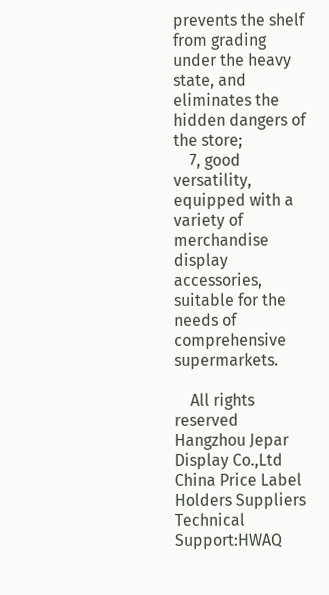prevents the shelf from grading under the heavy state, and eliminates the hidden dangers of the store;
    7, good versatility, equipped with a variety of merchandise display accessories, suitable for the needs of comprehensive supermarkets.

    All rights reserved Hangzhou Jepar Display Co.,Ltd China Price Label Holders Suppliers Technical Support:HWAQ